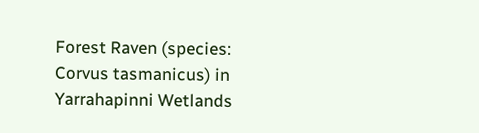Forest Raven (species: Corvus tasmanicus) in Yarrahapinni Wetlands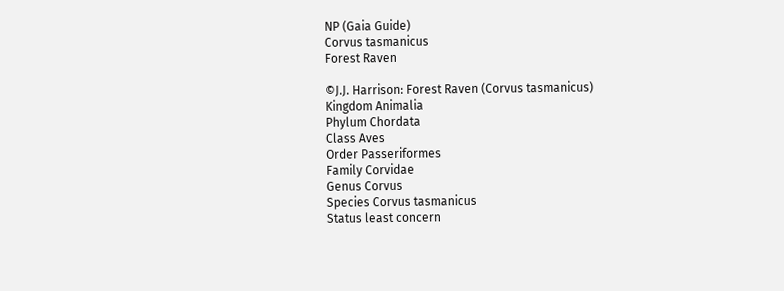NP (Gaia Guide)
Corvus tasmanicus
Forest Raven

©J.J. Harrison: Forest Raven (Corvus tasmanicus)
Kingdom Animalia
Phylum Chordata
Class Aves
Order Passeriformes
Family Corvidae
Genus Corvus
Species Corvus tasmanicus
Status least concern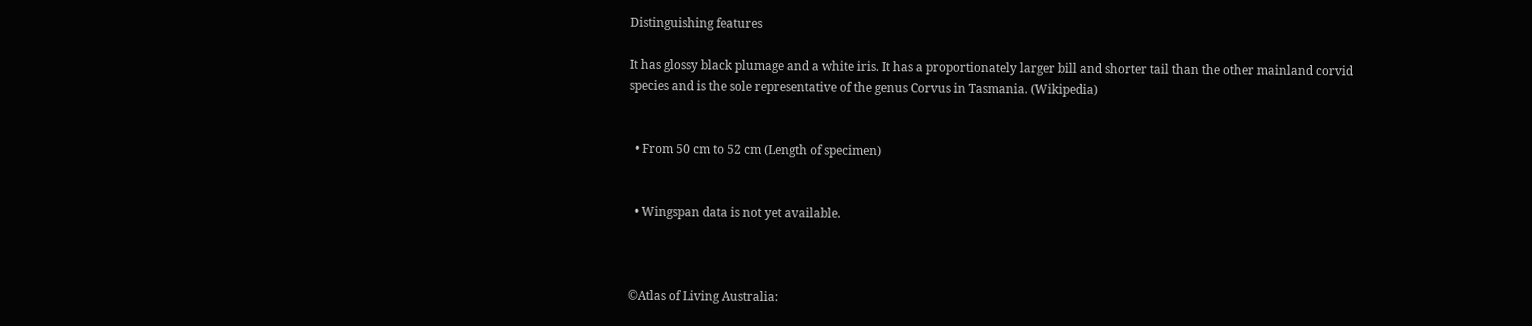Distinguishing features

It has glossy black plumage and a white iris. It has a proportionately larger bill and shorter tail than the other mainland corvid species and is the sole representative of the genus Corvus in Tasmania. (Wikipedia)


  • From 50 cm to 52 cm (Length of specimen)


  • Wingspan data is not yet available.



©Atlas of Living Australia: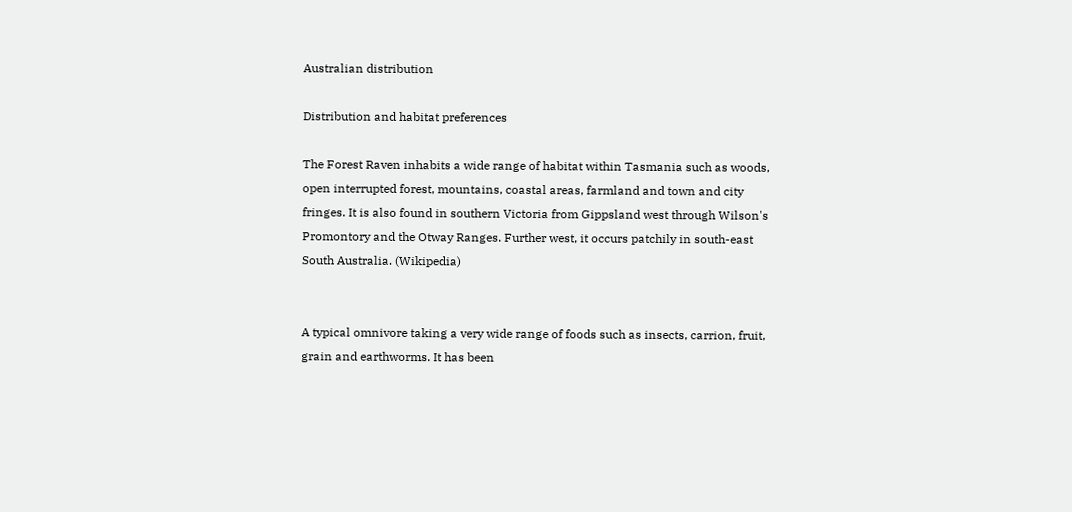Australian distribution

Distribution and habitat preferences

The Forest Raven inhabits a wide range of habitat within Tasmania such as woods, open interrupted forest, mountains, coastal areas, farmland and town and city fringes. It is also found in southern Victoria from Gippsland west through Wilson's Promontory and the Otway Ranges. Further west, it occurs patchily in south-east South Australia. (Wikipedia)


A typical omnivore taking a very wide range of foods such as insects, carrion, fruit, grain and earthworms. It has been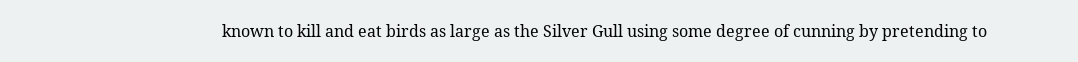known to kill and eat birds as large as the Silver Gull using some degree of cunning by pretending to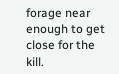forage near enough to get close for the kill.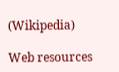(Wikipedia)

Web resources